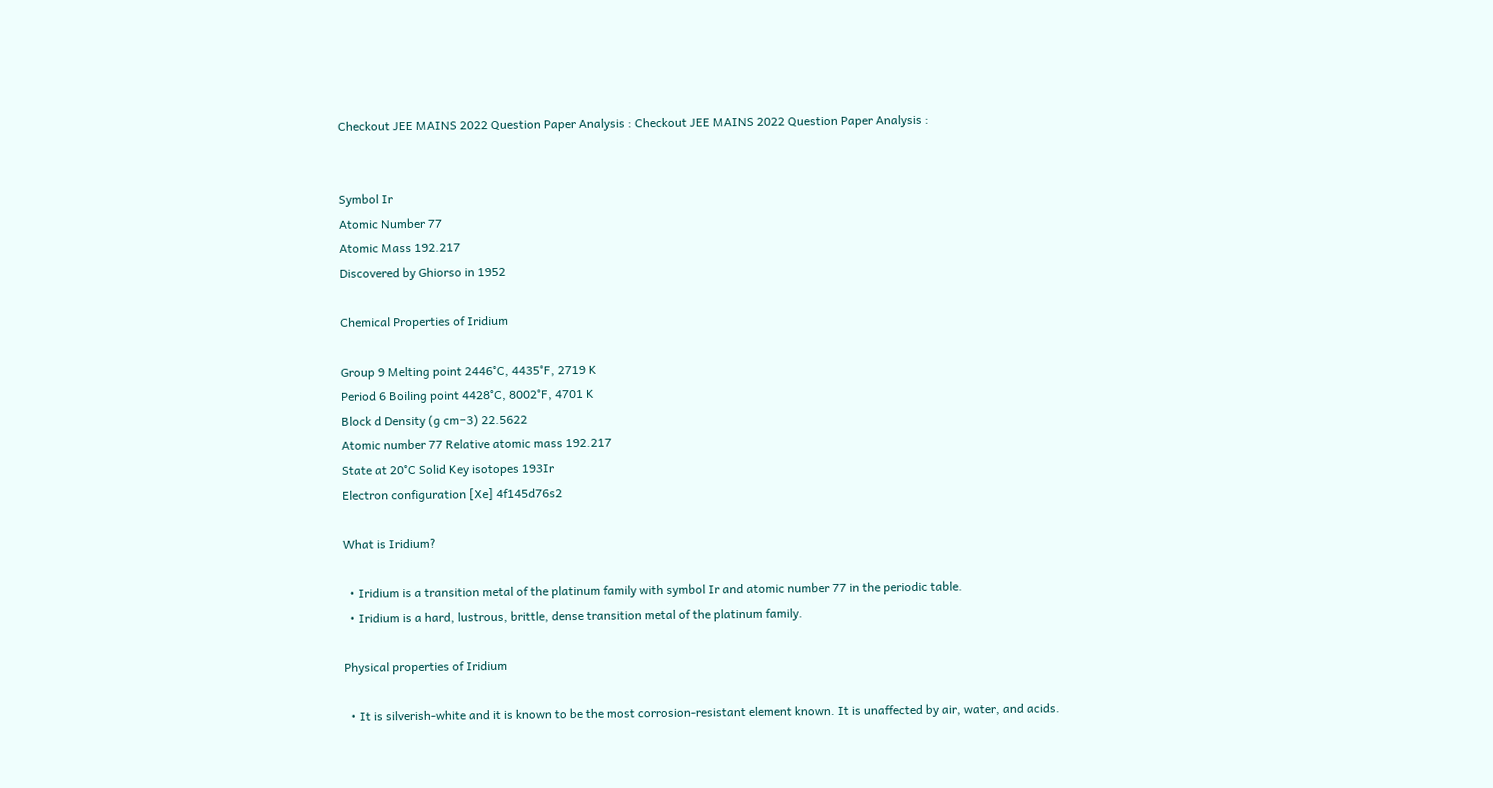Checkout JEE MAINS 2022 Question Paper Analysis : Checkout JEE MAINS 2022 Question Paper Analysis :


Symbol Ir
Atomic Number 77
Atomic Mass 192.217
Discovered by Ghiorso in 1952

Chemical Properties of Iridium

Group 9 Melting point 2446°C, 4435°F, 2719 K
Period 6 Boiling point 4428°C, 8002°F, 4701 K
Block d Density (g cm−3) 22.5622
Atomic number 77 Relative atomic mass 192.217
State at 20°C Solid Key isotopes 193Ir
Electron configuration [Xe] 4f145d76s2

What is Iridium?

  • Iridium is a transition metal of the platinum family with symbol Ir and atomic number 77 in the periodic table.
  • Iridium is a hard, lustrous, brittle, dense transition metal of the platinum family.

Physical properties of Iridium

  • It is silverish-white and it is known to be the most corrosion-resistant element known. It is unaffected by air, water, and acids.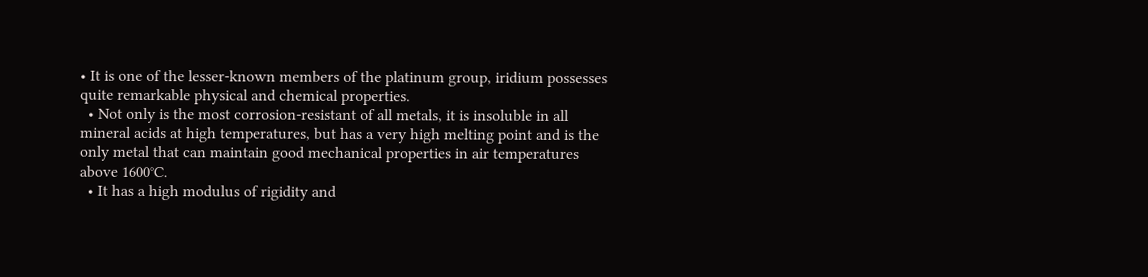• It is one of the lesser-known members of the platinum group, iridium possesses quite remarkable physical and chemical properties.
  • Not only is the most corrosion-resistant of all metals, it is insoluble in all mineral acids at high temperatures, but has a very high melting point and is the only metal that can maintain good mechanical properties in air temperatures above 1600°C.
  • It has a high modulus of rigidity and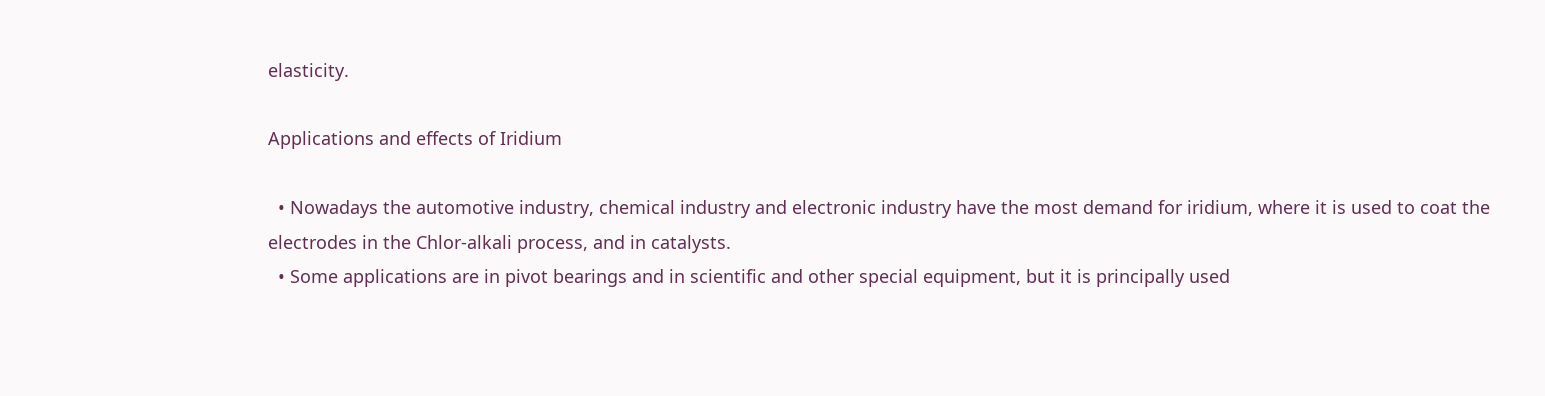elasticity.

Applications and effects of Iridium

  • Nowadays the automotive industry, chemical industry and electronic industry have the most demand for iridium, where it is used to coat the electrodes in the Chlor-alkali process, and in catalysts.
  • Some applications are in pivot bearings and in scientific and other special equipment, but it is principally used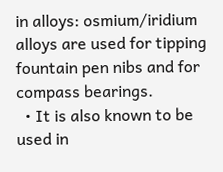in alloys: osmium/iridium alloys are used for tipping fountain pen nibs and for compass bearings.
  • It is also known to be used in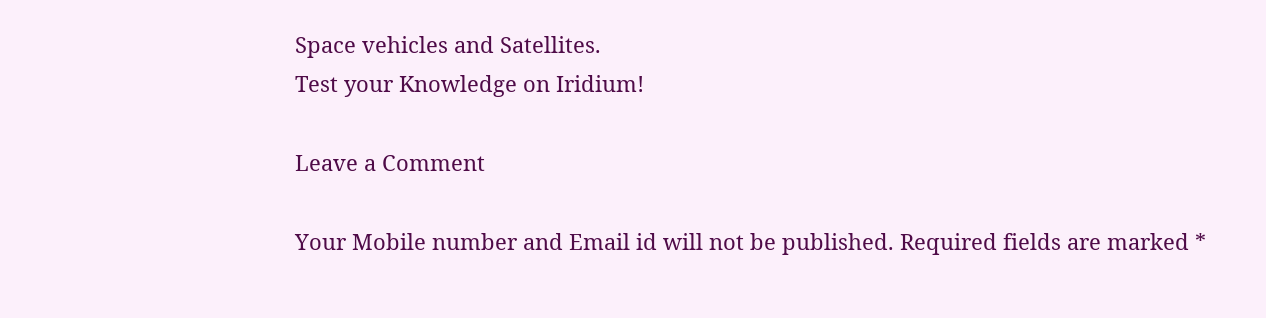Space vehicles and Satellites.
Test your Knowledge on Iridium!

Leave a Comment

Your Mobile number and Email id will not be published. Required fields are marked *